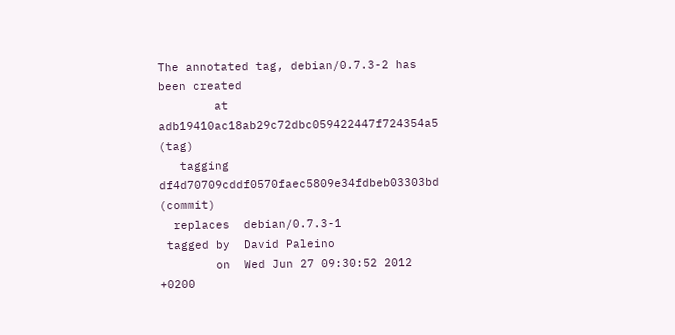The annotated tag, debian/0.7.3-2 has been created
        at  adb19410ac18ab29c72dbc059422447f724354a5 (tag)
   tagging  df4d70709cddf0570faec5809e34fdbeb03303bd (commit)
  replaces  debian/0.7.3-1
 tagged by  David Paleino
        on  Wed Jun 27 09:30:52 2012 +0200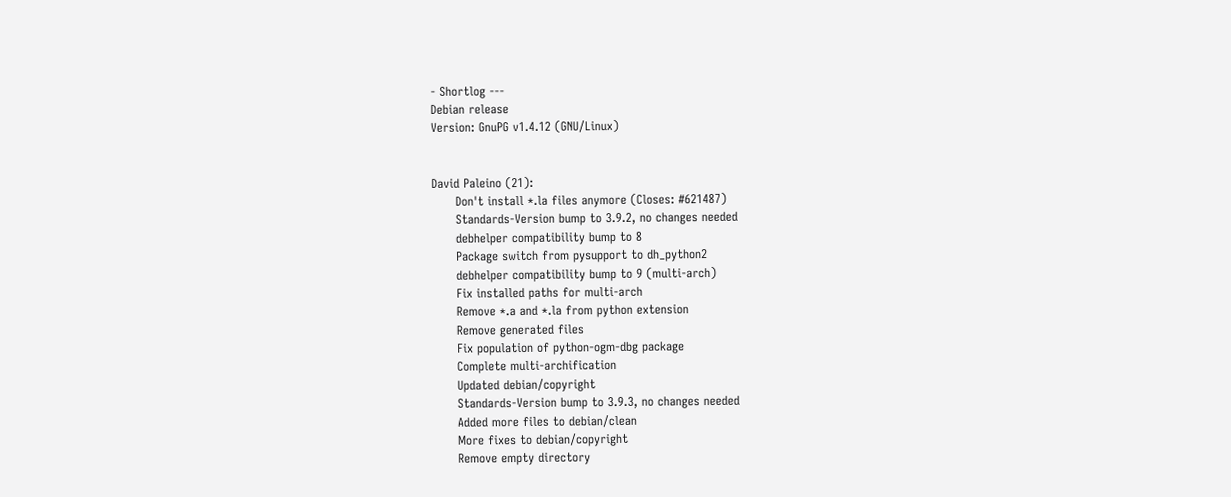- Shortlog ---
Debian release
Version: GnuPG v1.4.12 (GNU/Linux)


David Paleino (21):
      Don't install *.la files anymore (Closes: #621487)
      Standards-Version bump to 3.9.2, no changes needed
      debhelper compatibility bump to 8
      Package switch from pysupport to dh_python2
      debhelper compatibility bump to 9 (multi-arch)
      Fix installed paths for multi-arch
      Remove *.a and *.la from python extension
      Remove generated files
      Fix population of python-ogm-dbg package
      Complete multi-archification
      Updated debian/copyright
      Standards-Version bump to 3.9.3, no changes needed
      Added more files to debian/clean
      More fixes to debian/copyright
      Remove empty directory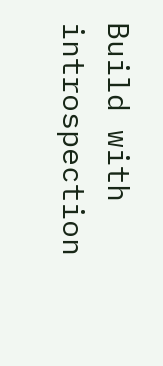Build with introspection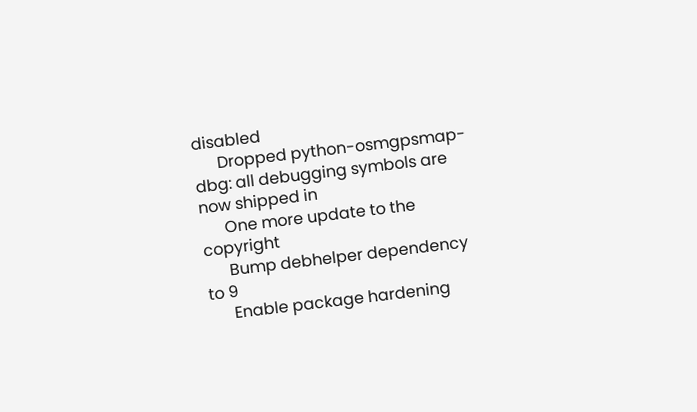disabled
      Dropped python-osmgpsmap-dbg: all debugging symbols are now shipped in
      One more update to the copyright
      Bump debhelper dependency to 9
      Enable package hardening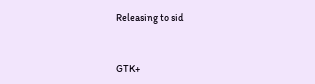Releasing to sid


GTK+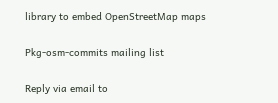library to embed OpenStreetMap maps

Pkg-osm-commits mailing list

Reply via email to